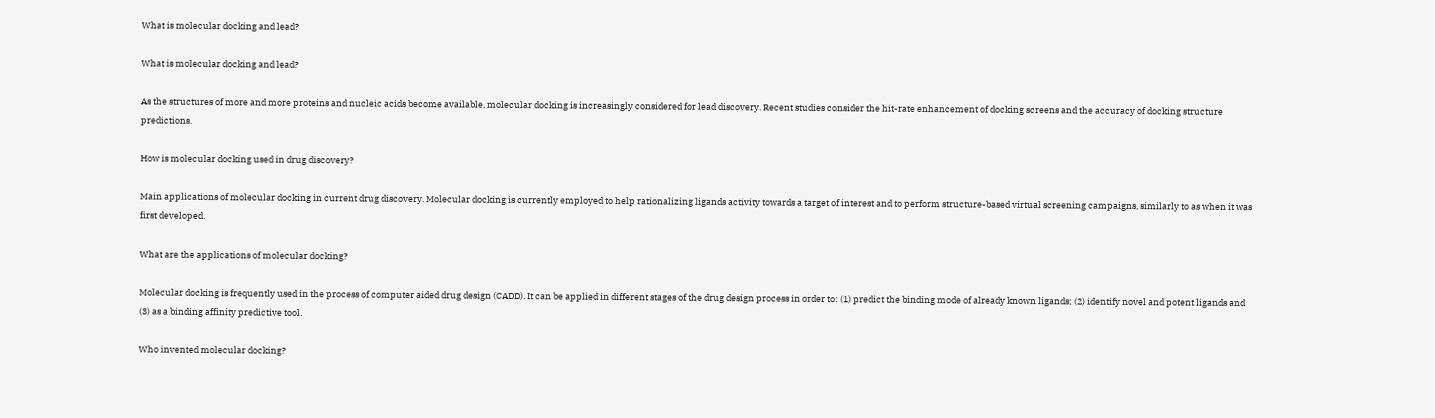What is molecular docking and lead?

What is molecular docking and lead?

As the structures of more and more proteins and nucleic acids become available, molecular docking is increasingly considered for lead discovery. Recent studies consider the hit-rate enhancement of docking screens and the accuracy of docking structure predictions.

How is molecular docking used in drug discovery?

Main applications of molecular docking in current drug discovery. Molecular docking is currently employed to help rationalizing ligands activity towards a target of interest and to perform structure-based virtual screening campaigns, similarly to as when it was first developed.

What are the applications of molecular docking?

Molecular docking is frequently used in the process of computer aided drug design (CADD). It can be applied in different stages of the drug design process in order to: (1) predict the binding mode of already known ligands; (2) identify novel and potent ligands and (3) as a binding affinity predictive tool.

Who invented molecular docking?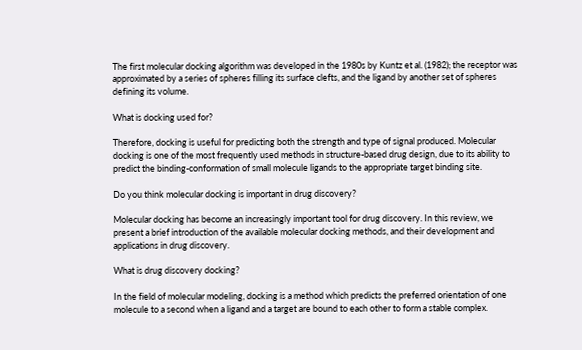The first molecular docking algorithm was developed in the 1980s by Kuntz et al. (1982); the receptor was approximated by a series of spheres filling its surface clefts, and the ligand by another set of spheres defining its volume.

What is docking used for?

Therefore, docking is useful for predicting both the strength and type of signal produced. Molecular docking is one of the most frequently used methods in structure-based drug design, due to its ability to predict the binding-conformation of small molecule ligands to the appropriate target binding site.

Do you think molecular docking is important in drug discovery?

Molecular docking has become an increasingly important tool for drug discovery. In this review, we present a brief introduction of the available molecular docking methods, and their development and applications in drug discovery.

What is drug discovery docking?

In the field of molecular modeling, docking is a method which predicts the preferred orientation of one molecule to a second when a ligand and a target are bound to each other to form a stable complex.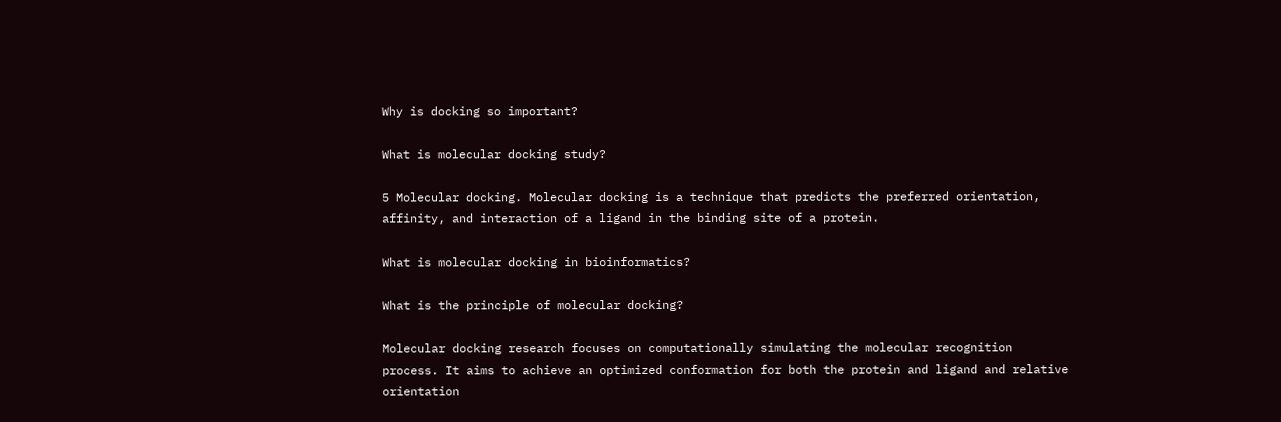Why is docking so important?

What is molecular docking study?

5 Molecular docking. Molecular docking is a technique that predicts the preferred orientation, affinity, and interaction of a ligand in the binding site of a protein.

What is molecular docking in bioinformatics?

What is the principle of molecular docking?

Molecular docking research focuses on computationally simulating the molecular recognition process. It aims to achieve an optimized conformation for both the protein and ligand and relative orientation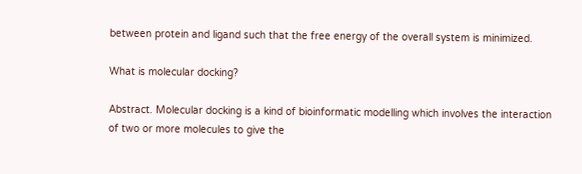between protein and ligand such that the free energy of the overall system is minimized.

What is molecular docking?

Abstract. Molecular docking is a kind of bioinformatic modelling which involves the interaction of two or more molecules to give the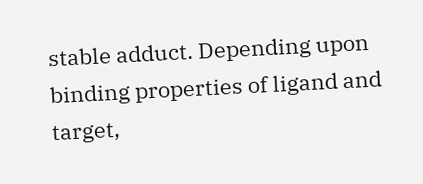stable adduct. Depending upon binding properties of ligand and target,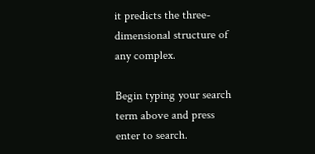it predicts the three-dimensional structure of any complex.

Begin typing your search term above and press enter to search.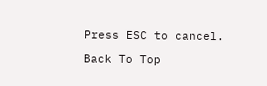Press ESC to cancel.

Back To Top